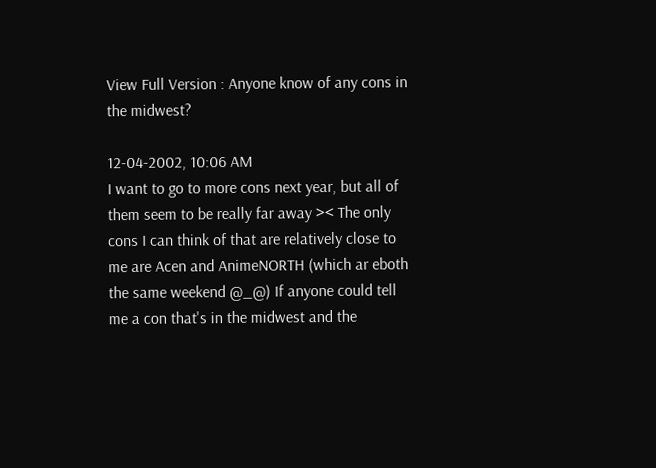View Full Version : Anyone know of any cons in the midwest?

12-04-2002, 10:06 AM
I want to go to more cons next year, but all of them seem to be really far away >< The only cons I can think of that are relatively close to me are Acen and AnimeNORTH (which ar eboth the same weekend @_@) If anyone could tell me a con that's in the midwest and the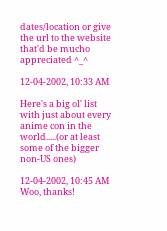dates/location or give the url to the website that'd be mucho appreciated ^_^

12-04-2002, 10:33 AM

Here's a big ol' list with just about every anime con in the world.....(or at least some of the bigger non-US ones)

12-04-2002, 10:45 AM
Woo, thanks!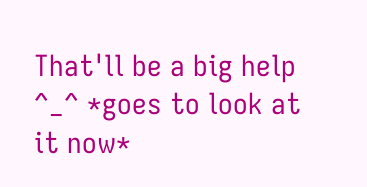That'll be a big help ^_^ *goes to look at it now*